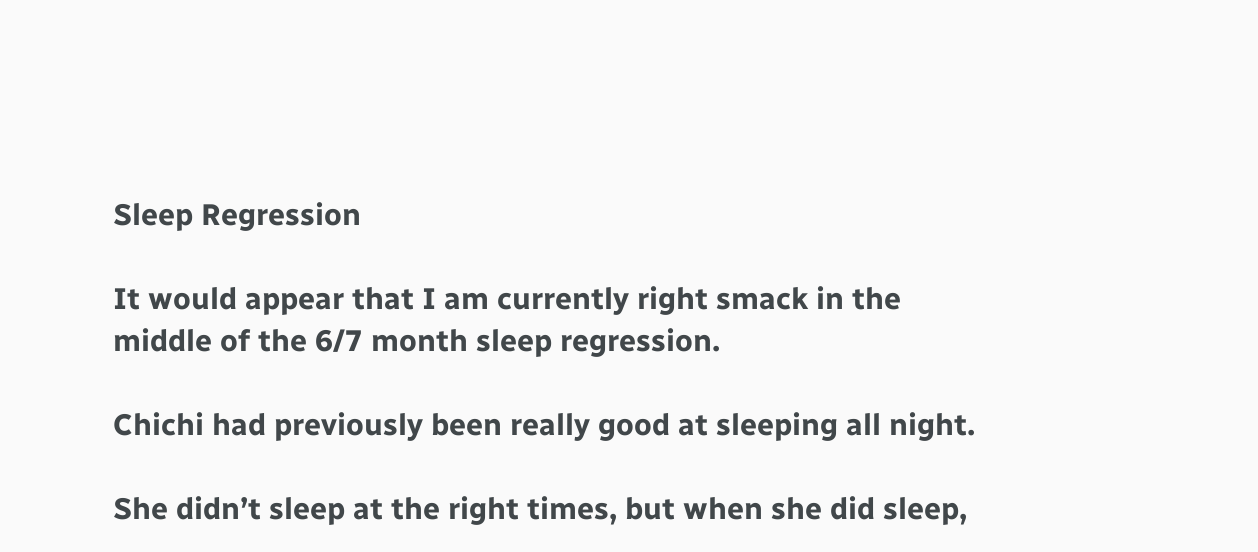Sleep Regression

It would appear that I am currently right smack in the middle of the 6/7 month sleep regression.

Chichi had previously been really good at sleeping all night.

She didn’t sleep at the right times, but when she did sleep,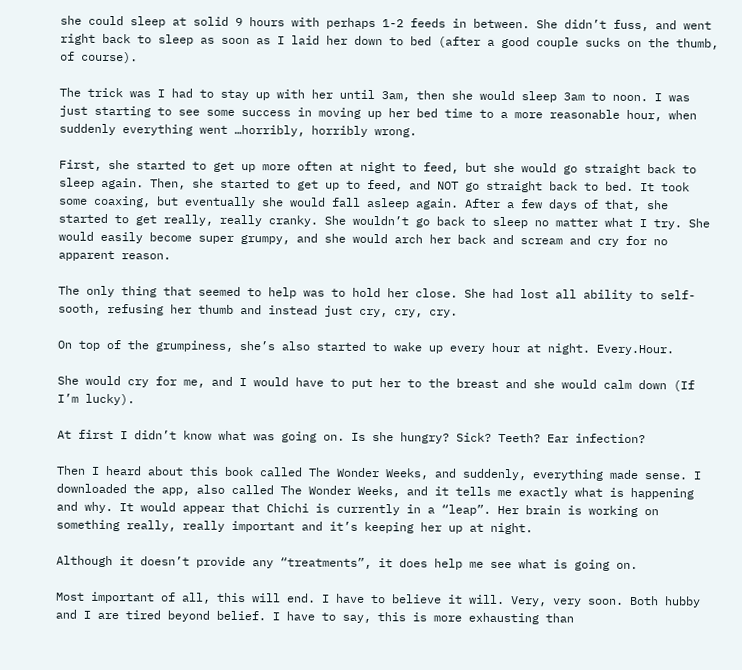she could sleep at solid 9 hours with perhaps 1-2 feeds in between. She didn’t fuss, and went right back to sleep as soon as I laid her down to bed (after a good couple sucks on the thumb, of course).

The trick was I had to stay up with her until 3am, then she would sleep 3am to noon. I was just starting to see some success in moving up her bed time to a more reasonable hour, when suddenly everything went …horribly, horribly wrong.

First, she started to get up more often at night to feed, but she would go straight back to sleep again. Then, she started to get up to feed, and NOT go straight back to bed. It took some coaxing, but eventually she would fall asleep again. After a few days of that, she started to get really, really cranky. She wouldn’t go back to sleep no matter what I try. She would easily become super grumpy, and she would arch her back and scream and cry for no apparent reason.

The only thing that seemed to help was to hold her close. She had lost all ability to self-sooth, refusing her thumb and instead just cry, cry, cry.

On top of the grumpiness, she’s also started to wake up every hour at night. Every.Hour.

She would cry for me, and I would have to put her to the breast and she would calm down (If I’m lucky).

At first I didn’t know what was going on. Is she hungry? Sick? Teeth? Ear infection?

Then I heard about this book called The Wonder Weeks, and suddenly, everything made sense. I downloaded the app, also called The Wonder Weeks, and it tells me exactly what is happening and why. It would appear that Chichi is currently in a “leap”. Her brain is working on something really, really important and it’s keeping her up at night.

Although it doesn’t provide any “treatments”, it does help me see what is going on.

Most important of all, this will end. I have to believe it will. Very, very soon. Both hubby and I are tired beyond belief. I have to say, this is more exhausting than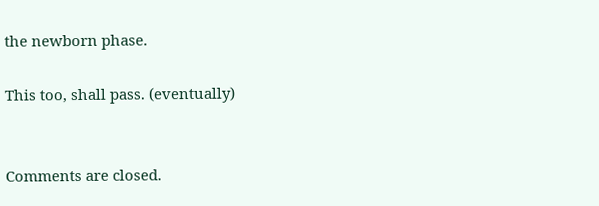the newborn phase.

This too, shall pass. (eventually)


Comments are closed.